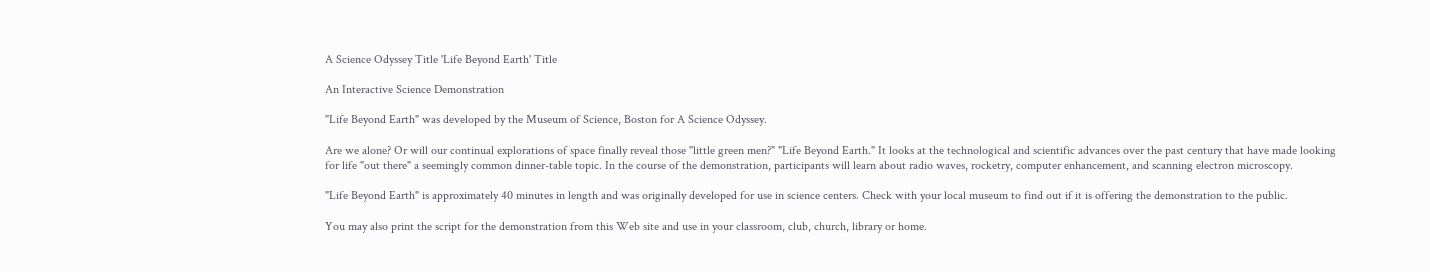A Science Odyssey Title 'Life Beyond Earth' Title

An Interactive Science Demonstration

"Life Beyond Earth" was developed by the Museum of Science, Boston for A Science Odyssey.

Are we alone? Or will our continual explorations of space finally reveal those "little green men?" "Life Beyond Earth." It looks at the technological and scientific advances over the past century that have made looking for life "out there" a seemingly common dinner-table topic. In the course of the demonstration, participants will learn about radio waves, rocketry, computer enhancement, and scanning electron microscopy.

"Life Beyond Earth" is approximately 40 minutes in length and was originally developed for use in science centers. Check with your local museum to find out if it is offering the demonstration to the public.

You may also print the script for the demonstration from this Web site and use in your classroom, club, church, library or home.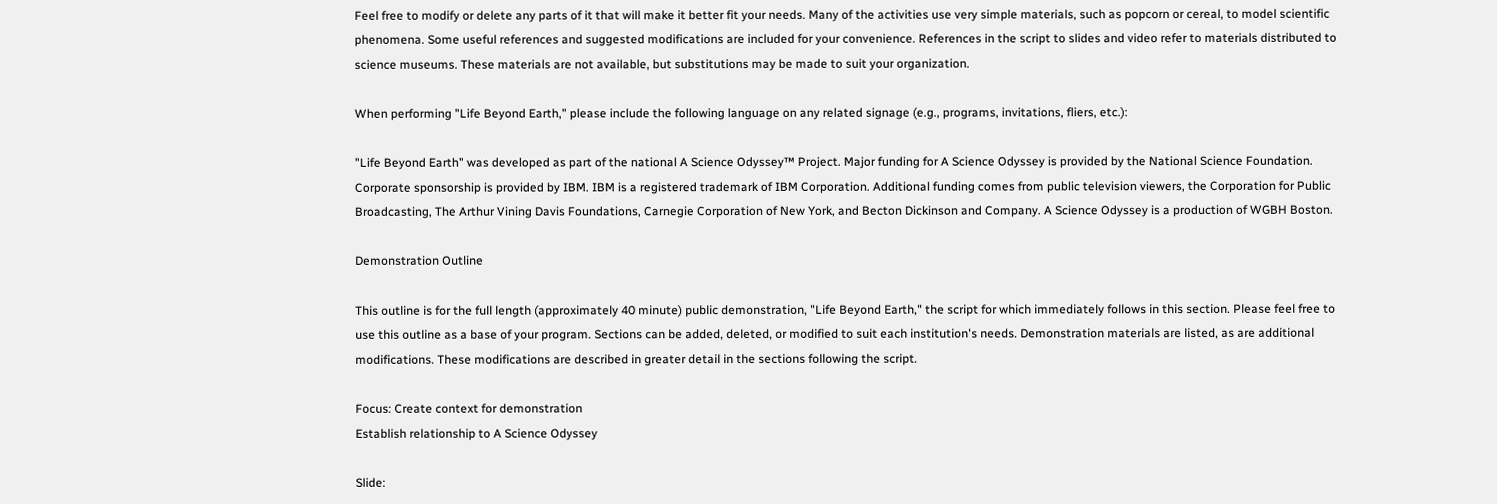Feel free to modify or delete any parts of it that will make it better fit your needs. Many of the activities use very simple materials, such as popcorn or cereal, to model scientific phenomena. Some useful references and suggested modifications are included for your convenience. References in the script to slides and video refer to materials distributed to science museums. These materials are not available, but substitutions may be made to suit your organization.

When performing "Life Beyond Earth," please include the following language on any related signage (e.g., programs, invitations, fliers, etc.):

"Life Beyond Earth" was developed as part of the national A Science Odyssey™ Project. Major funding for A Science Odyssey is provided by the National Science Foundation. Corporate sponsorship is provided by IBM. IBM is a registered trademark of IBM Corporation. Additional funding comes from public television viewers, the Corporation for Public Broadcasting, The Arthur Vining Davis Foundations, Carnegie Corporation of New York, and Becton Dickinson and Company. A Science Odyssey is a production of WGBH Boston.

Demonstration Outline

This outline is for the full length (approximately 40 minute) public demonstration, "Life Beyond Earth," the script for which immediately follows in this section. Please feel free to use this outline as a base of your program. Sections can be added, deleted, or modified to suit each institution's needs. Demonstration materials are listed, as are additional modifications. These modifications are described in greater detail in the sections following the script.

Focus: Create context for demonstration
Establish relationship to A Science Odyssey

Slide: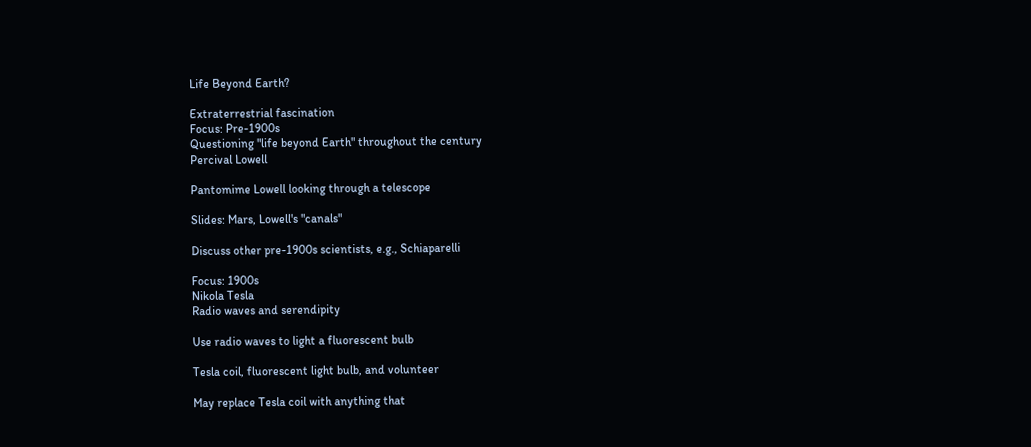Life Beyond Earth?

Extraterrestrial fascination
Focus: Pre-1900s
Questioning "life beyond Earth" throughout the century
Percival Lowell

Pantomime Lowell looking through a telescope

Slides: Mars, Lowell's "canals"

Discuss other pre-1900s scientists, e.g., Schiaparelli

Focus: 1900s
Nikola Tesla
Radio waves and serendipity

Use radio waves to light a fluorescent bulb

Tesla coil, fluorescent light bulb, and volunteer

May replace Tesla coil with anything that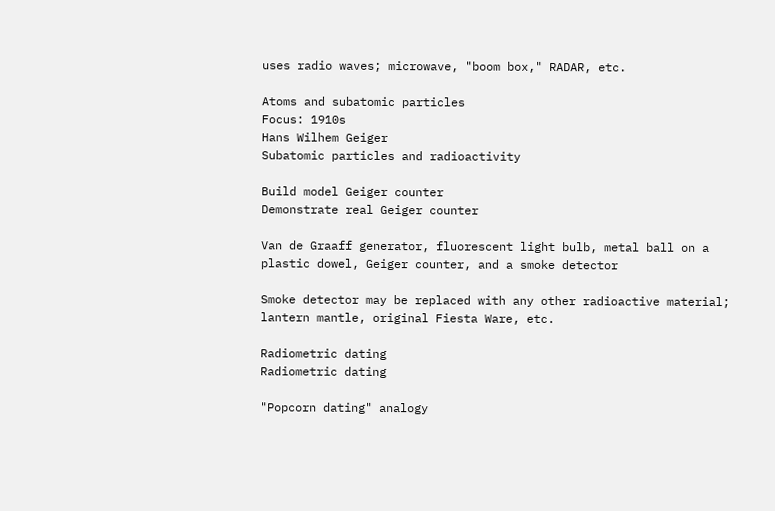uses radio waves; microwave, "boom box," RADAR, etc.

Atoms and subatomic particles
Focus: 1910s
Hans Wilhem Geiger
Subatomic particles and radioactivity

Build model Geiger counter
Demonstrate real Geiger counter

Van de Graaff generator, fluorescent light bulb, metal ball on a plastic dowel, Geiger counter, and a smoke detector

Smoke detector may be replaced with any other radioactive material; lantern mantle, original Fiesta Ware, etc.

Radiometric dating
Radiometric dating

"Popcorn dating" analogy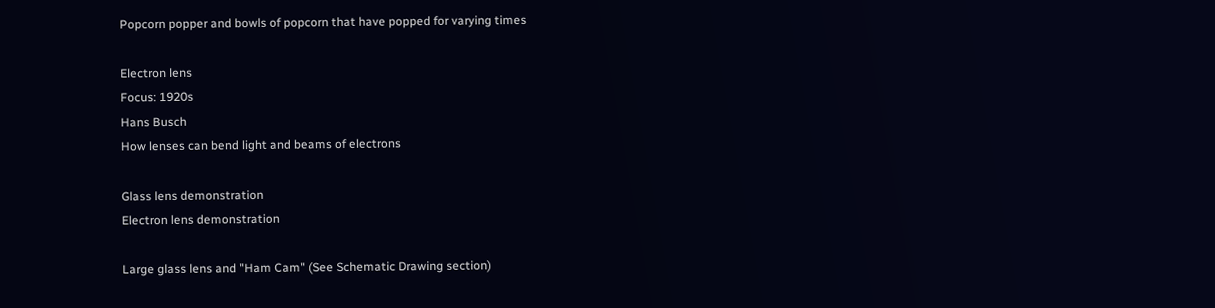Popcorn popper and bowls of popcorn that have popped for varying times

Electron lens
Focus: 1920s
Hans Busch
How lenses can bend light and beams of electrons

Glass lens demonstration
Electron lens demonstration

Large glass lens and "Ham Cam" (See Schematic Drawing section)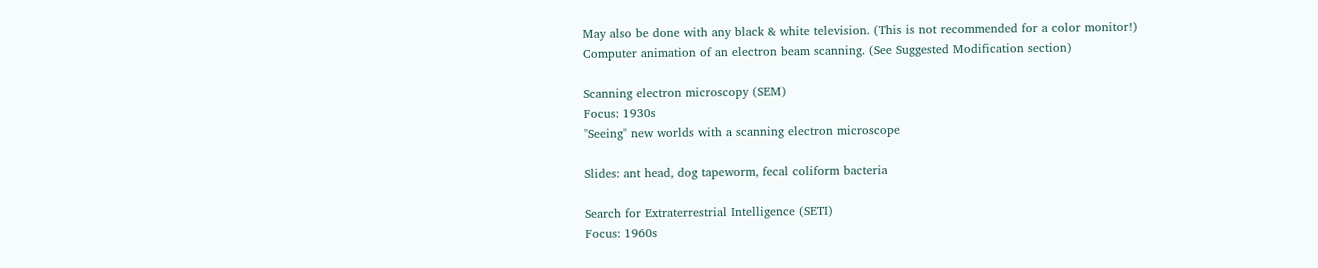May also be done with any black & white television. (This is not recommended for a color monitor!)
Computer animation of an electron beam scanning. (See Suggested Modification section)

Scanning electron microscopy (SEM)
Focus: 1930s
"Seeing" new worlds with a scanning electron microscope

Slides: ant head, dog tapeworm, fecal coliform bacteria

Search for Extraterrestrial Intelligence (SETI)
Focus: 1960s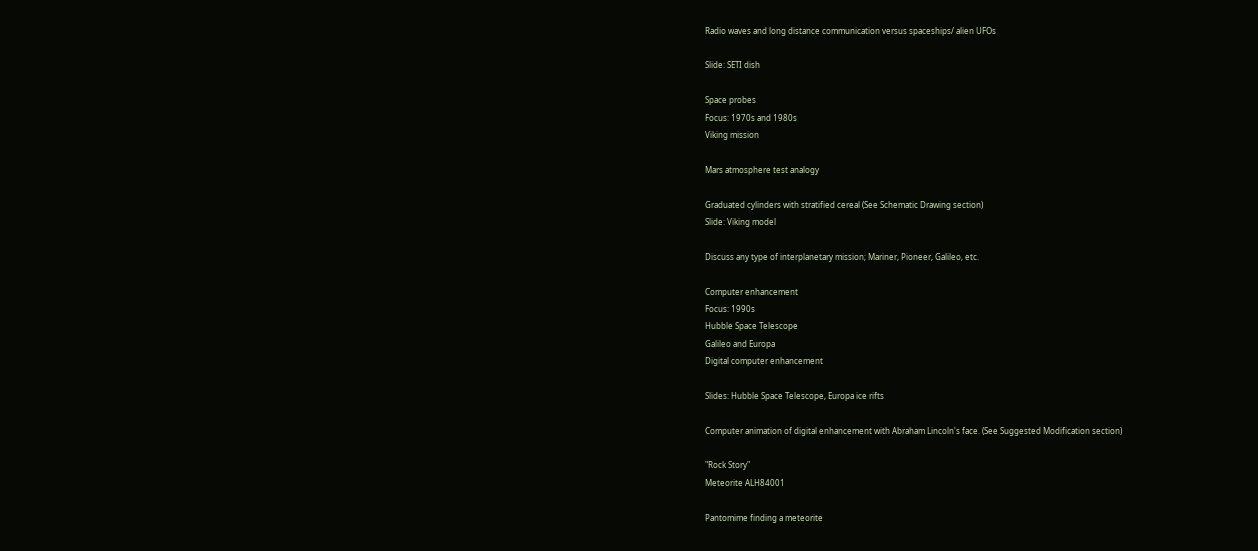Radio waves and long distance communication versus spaceships/ alien UFOs

Slide: SETI dish

Space probes
Focus: 1970s and 1980s
Viking mission

Mars atmosphere test analogy

Graduated cylinders with stratified cereal (See Schematic Drawing section)
Slide: Viking model

Discuss any type of interplanetary mission; Mariner, Pioneer, Galileo, etc.

Computer enhancement
Focus: 1990s
Hubble Space Telescope
Galileo and Europa
Digital computer enhancement

Slides: Hubble Space Telescope, Europa ice rifts

Computer animation of digital enhancement with Abraham Lincoln's face. (See Suggested Modification section)

"Rock Story"
Meteorite ALH84001

Pantomime finding a meteorite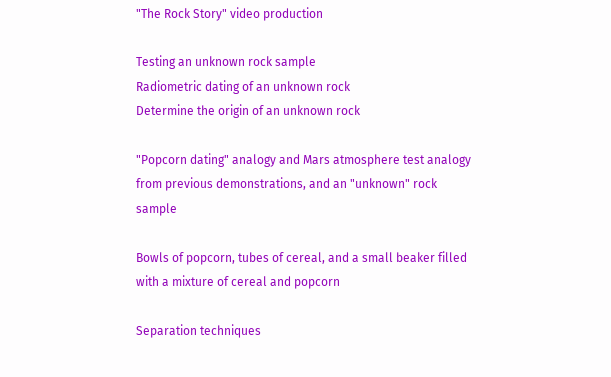"The Rock Story" video production

Testing an unknown rock sample
Radiometric dating of an unknown rock
Determine the origin of an unknown rock

"Popcorn dating" analogy and Mars atmosphere test analogy from previous demonstrations, and an "unknown" rock sample

Bowls of popcorn, tubes of cereal, and a small beaker filled with a mixture of cereal and popcorn

Separation techniques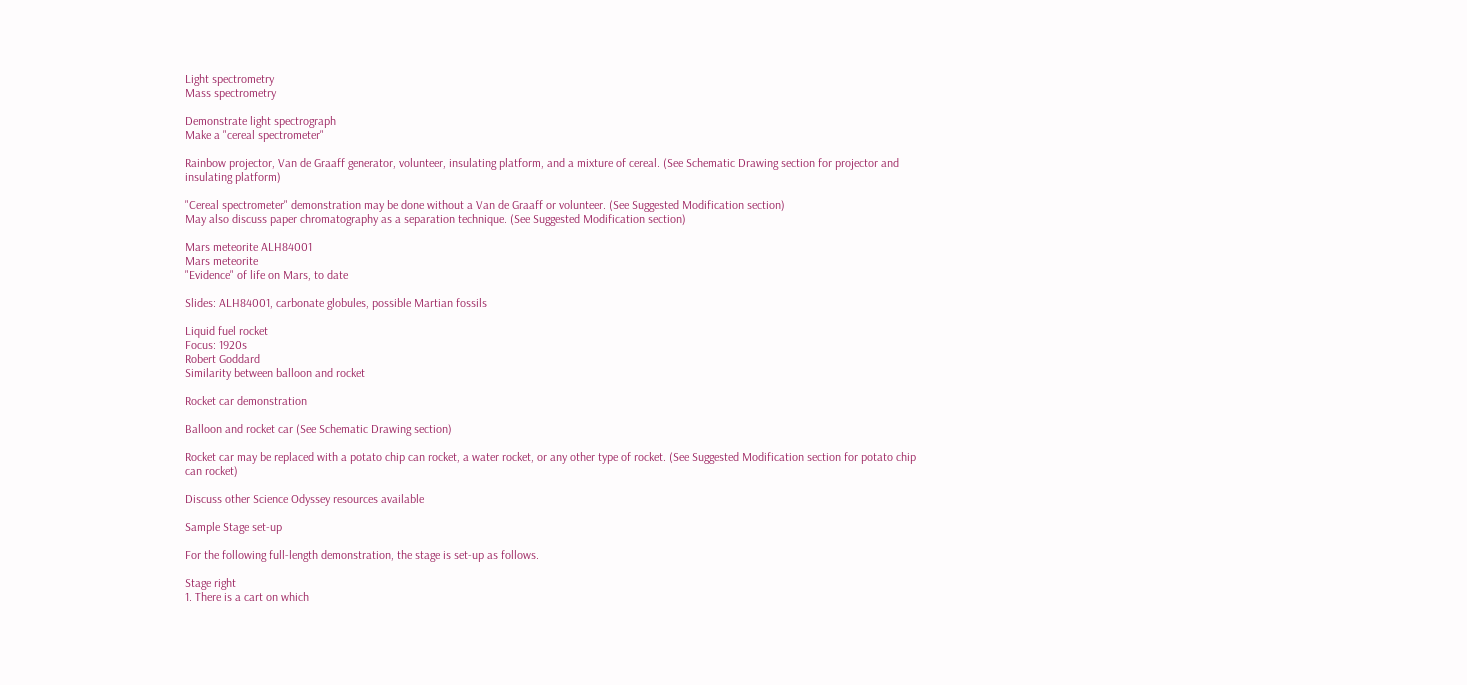Light spectrometry
Mass spectrometry

Demonstrate light spectrograph
Make a "cereal spectrometer"

Rainbow projector, Van de Graaff generator, volunteer, insulating platform, and a mixture of cereal. (See Schematic Drawing section for projector and insulating platform)

"Cereal spectrometer" demonstration may be done without a Van de Graaff or volunteer. (See Suggested Modification section)
May also discuss paper chromatography as a separation technique. (See Suggested Modification section)

Mars meteorite ALH84001
Mars meteorite
"Evidence" of life on Mars, to date

Slides: ALH84001, carbonate globules, possible Martian fossils

Liquid fuel rocket
Focus: 1920s
Robert Goddard
Similarity between balloon and rocket

Rocket car demonstration

Balloon and rocket car (See Schematic Drawing section)

Rocket car may be replaced with a potato chip can rocket, a water rocket, or any other type of rocket. (See Suggested Modification section for potato chip can rocket)

Discuss other Science Odyssey resources available

Sample Stage set-up

For the following full-length demonstration, the stage is set-up as follows.

Stage right
1. There is a cart on which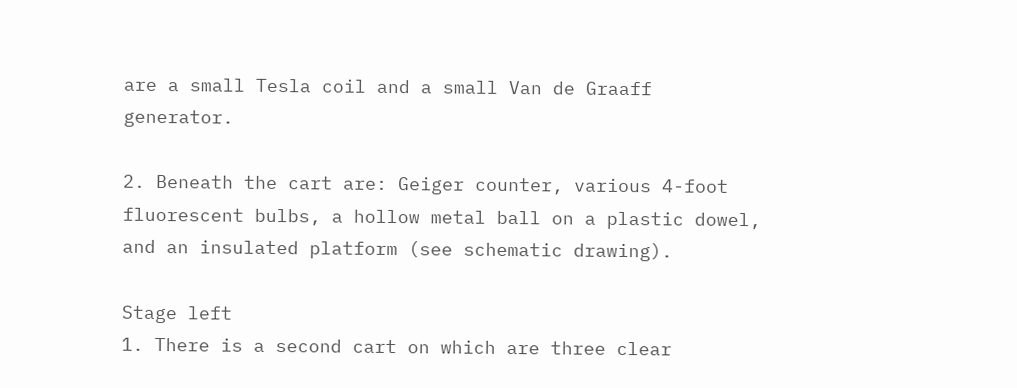are a small Tesla coil and a small Van de Graaff generator.

2. Beneath the cart are: Geiger counter, various 4-foot fluorescent bulbs, a hollow metal ball on a plastic dowel, and an insulated platform (see schematic drawing).

Stage left
1. There is a second cart on which are three clear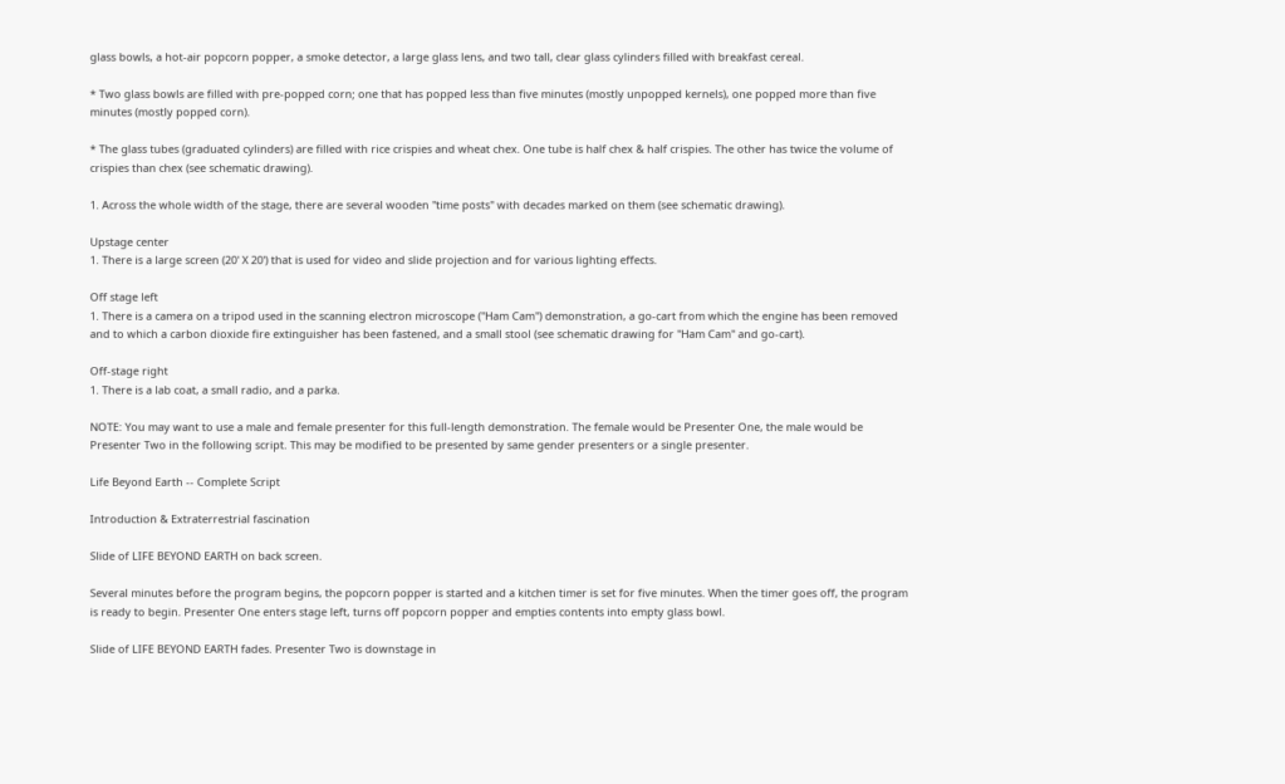glass bowls, a hot-air popcorn popper, a smoke detector, a large glass lens, and two tall, clear glass cylinders filled with breakfast cereal.

* Two glass bowls are filled with pre-popped corn; one that has popped less than five minutes (mostly unpopped kernels), one popped more than five minutes (mostly popped corn).

* The glass tubes (graduated cylinders) are filled with rice crispies and wheat chex. One tube is half chex & half crispies. The other has twice the volume of crispies than chex (see schematic drawing).

1. Across the whole width of the stage, there are several wooden "time posts" with decades marked on them (see schematic drawing).

Upstage center
1. There is a large screen (20' X 20') that is used for video and slide projection and for various lighting effects.

Off stage left
1. There is a camera on a tripod used in the scanning electron microscope ("Ham Cam") demonstration, a go-cart from which the engine has been removed and to which a carbon dioxide fire extinguisher has been fastened, and a small stool (see schematic drawing for "Ham Cam" and go-cart).

Off-stage right
1. There is a lab coat, a small radio, and a parka.

NOTE: You may want to use a male and female presenter for this full-length demonstration. The female would be Presenter One, the male would be Presenter Two in the following script. This may be modified to be presented by same gender presenters or a single presenter.

Life Beyond Earth -- Complete Script

Introduction & Extraterrestrial fascination

Slide of LIFE BEYOND EARTH on back screen.

Several minutes before the program begins, the popcorn popper is started and a kitchen timer is set for five minutes. When the timer goes off, the program is ready to begin. Presenter One enters stage left, turns off popcorn popper and empties contents into empty glass bowl.

Slide of LIFE BEYOND EARTH fades. Presenter Two is downstage in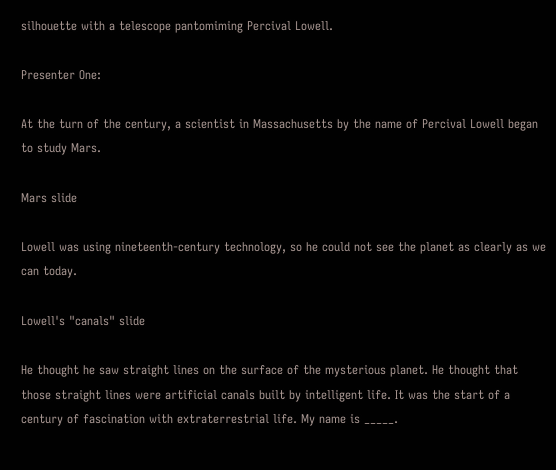silhouette with a telescope pantomiming Percival Lowell.

Presenter One:

At the turn of the century, a scientist in Massachusetts by the name of Percival Lowell began to study Mars.

Mars slide

Lowell was using nineteenth-century technology, so he could not see the planet as clearly as we can today.

Lowell's "canals" slide

He thought he saw straight lines on the surface of the mysterious planet. He thought that those straight lines were artificial canals built by intelligent life. It was the start of a century of fascination with extraterrestrial life. My name is _____.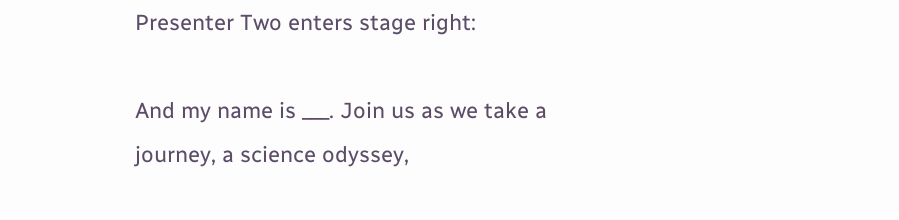Presenter Two enters stage right:

And my name is ___. Join us as we take a journey, a science odyssey,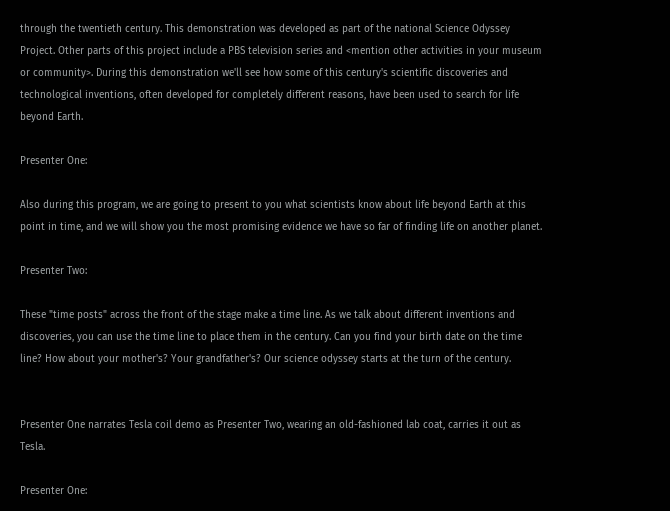through the twentieth century. This demonstration was developed as part of the national Science Odyssey Project. Other parts of this project include a PBS television series and <mention other activities in your museum or community>. During this demonstration we'll see how some of this century's scientific discoveries and technological inventions, often developed for completely different reasons, have been used to search for life beyond Earth.

Presenter One:

Also during this program, we are going to present to you what scientists know about life beyond Earth at this point in time, and we will show you the most promising evidence we have so far of finding life on another planet.

Presenter Two:

These "time posts" across the front of the stage make a time line. As we talk about different inventions and discoveries, you can use the time line to place them in the century. Can you find your birth date on the time line? How about your mother's? Your grandfather's? Our science odyssey starts at the turn of the century.


Presenter One narrates Tesla coil demo as Presenter Two, wearing an old-fashioned lab coat, carries it out as Tesla.

Presenter One: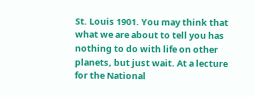St. Louis 1901. You may think that what we are about to tell you has nothing to do with life on other planets, but just wait. At a lecture for the National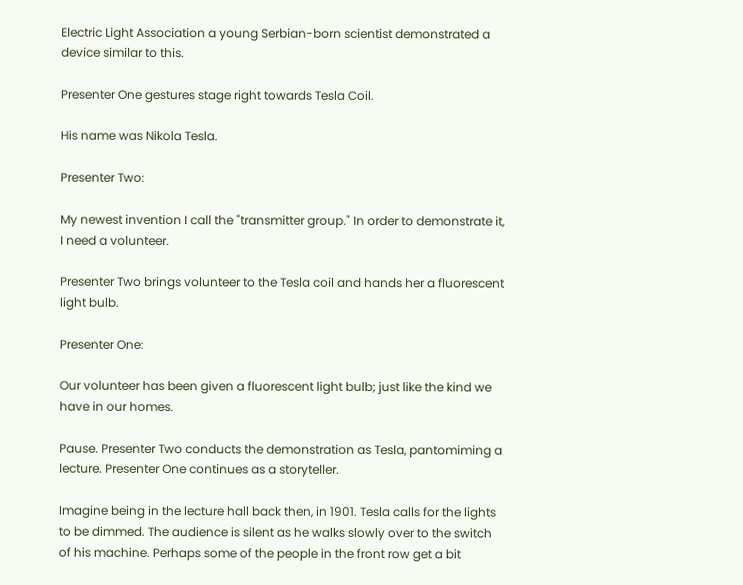Electric Light Association a young Serbian-born scientist demonstrated a device similar to this.

Presenter One gestures stage right towards Tesla Coil.

His name was Nikola Tesla.

Presenter Two:

My newest invention I call the "transmitter group." In order to demonstrate it, I need a volunteer.

Presenter Two brings volunteer to the Tesla coil and hands her a fluorescent light bulb.

Presenter One:

Our volunteer has been given a fluorescent light bulb; just like the kind we have in our homes.

Pause. Presenter Two conducts the demonstration as Tesla, pantomiming a lecture. Presenter One continues as a storyteller.

Imagine being in the lecture hall back then, in 1901. Tesla calls for the lights to be dimmed. The audience is silent as he walks slowly over to the switch of his machine. Perhaps some of the people in the front row get a bit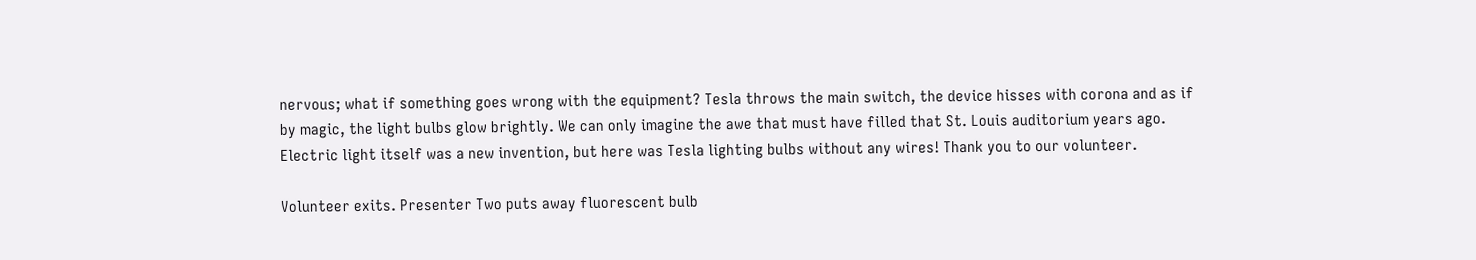nervous; what if something goes wrong with the equipment? Tesla throws the main switch, the device hisses with corona and as if by magic, the light bulbs glow brightly. We can only imagine the awe that must have filled that St. Louis auditorium years ago. Electric light itself was a new invention, but here was Tesla lighting bulbs without any wires! Thank you to our volunteer.

Volunteer exits. Presenter Two puts away fluorescent bulb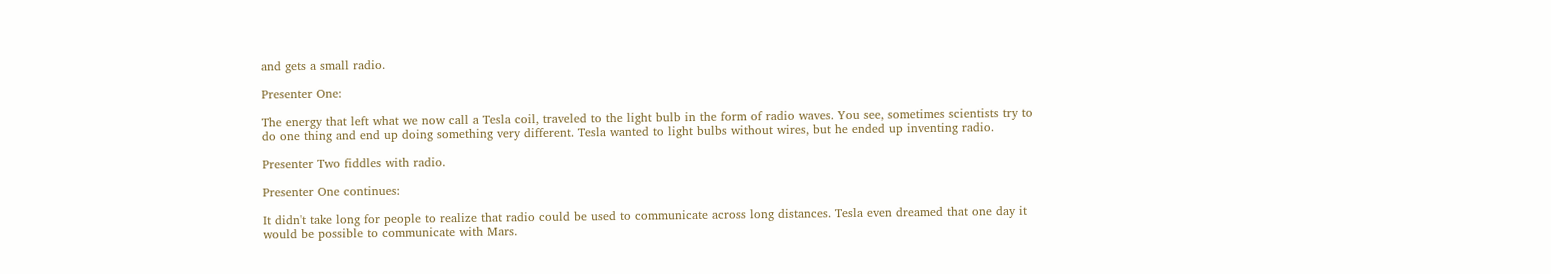and gets a small radio.

Presenter One:

The energy that left what we now call a Tesla coil, traveled to the light bulb in the form of radio waves. You see, sometimes scientists try to do one thing and end up doing something very different. Tesla wanted to light bulbs without wires, but he ended up inventing radio.

Presenter Two fiddles with radio.

Presenter One continues:

It didn't take long for people to realize that radio could be used to communicate across long distances. Tesla even dreamed that one day it would be possible to communicate with Mars.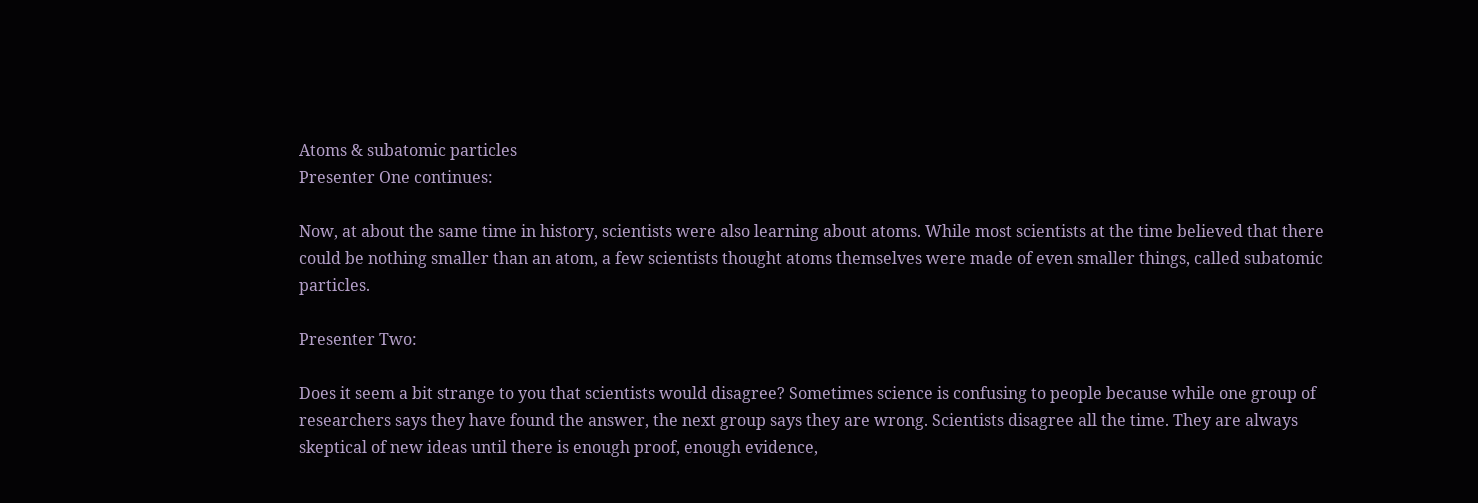Atoms & subatomic particles
Presenter One continues:

Now, at about the same time in history, scientists were also learning about atoms. While most scientists at the time believed that there could be nothing smaller than an atom, a few scientists thought atoms themselves were made of even smaller things, called subatomic particles.

Presenter Two:

Does it seem a bit strange to you that scientists would disagree? Sometimes science is confusing to people because while one group of researchers says they have found the answer, the next group says they are wrong. Scientists disagree all the time. They are always skeptical of new ideas until there is enough proof, enough evidence,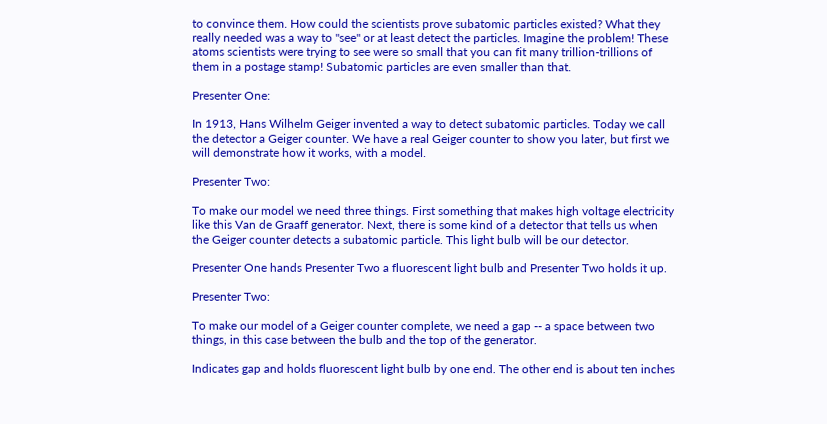to convince them. How could the scientists prove subatomic particles existed? What they really needed was a way to "see" or at least detect the particles. Imagine the problem! These atoms scientists were trying to see were so small that you can fit many trillion-trillions of them in a postage stamp! Subatomic particles are even smaller than that.

Presenter One:

In 1913, Hans Wilhelm Geiger invented a way to detect subatomic particles. Today we call the detector a Geiger counter. We have a real Geiger counter to show you later, but first we will demonstrate how it works, with a model.

Presenter Two:

To make our model we need three things. First something that makes high voltage electricity like this Van de Graaff generator. Next, there is some kind of a detector that tells us when the Geiger counter detects a subatomic particle. This light bulb will be our detector.

Presenter One hands Presenter Two a fluorescent light bulb and Presenter Two holds it up.

Presenter Two:

To make our model of a Geiger counter complete, we need a gap -- a space between two things, in this case between the bulb and the top of the generator.

Indicates gap and holds fluorescent light bulb by one end. The other end is about ten inches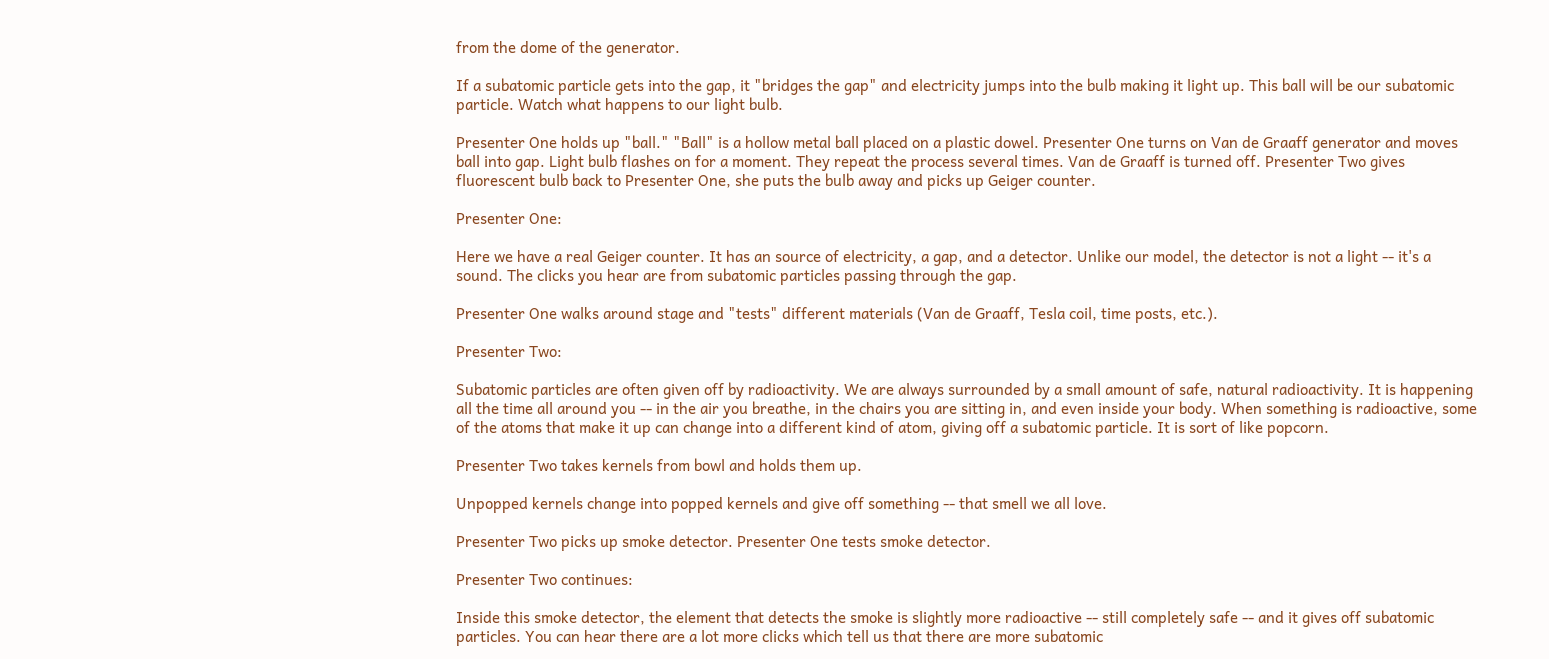from the dome of the generator.

If a subatomic particle gets into the gap, it "bridges the gap" and electricity jumps into the bulb making it light up. This ball will be our subatomic particle. Watch what happens to our light bulb.

Presenter One holds up "ball." "Ball" is a hollow metal ball placed on a plastic dowel. Presenter One turns on Van de Graaff generator and moves ball into gap. Light bulb flashes on for a moment. They repeat the process several times. Van de Graaff is turned off. Presenter Two gives fluorescent bulb back to Presenter One, she puts the bulb away and picks up Geiger counter.

Presenter One:

Here we have a real Geiger counter. It has an source of electricity, a gap, and a detector. Unlike our model, the detector is not a light -- it's a sound. The clicks you hear are from subatomic particles passing through the gap.

Presenter One walks around stage and "tests" different materials (Van de Graaff, Tesla coil, time posts, etc.).

Presenter Two:

Subatomic particles are often given off by radioactivity. We are always surrounded by a small amount of safe, natural radioactivity. It is happening all the time all around you -- in the air you breathe, in the chairs you are sitting in, and even inside your body. When something is radioactive, some of the atoms that make it up can change into a different kind of atom, giving off a subatomic particle. It is sort of like popcorn.

Presenter Two takes kernels from bowl and holds them up.

Unpopped kernels change into popped kernels and give off something -- that smell we all love.

Presenter Two picks up smoke detector. Presenter One tests smoke detector.

Presenter Two continues:

Inside this smoke detector, the element that detects the smoke is slightly more radioactive -- still completely safe -- and it gives off subatomic particles. You can hear there are a lot more clicks which tell us that there are more subatomic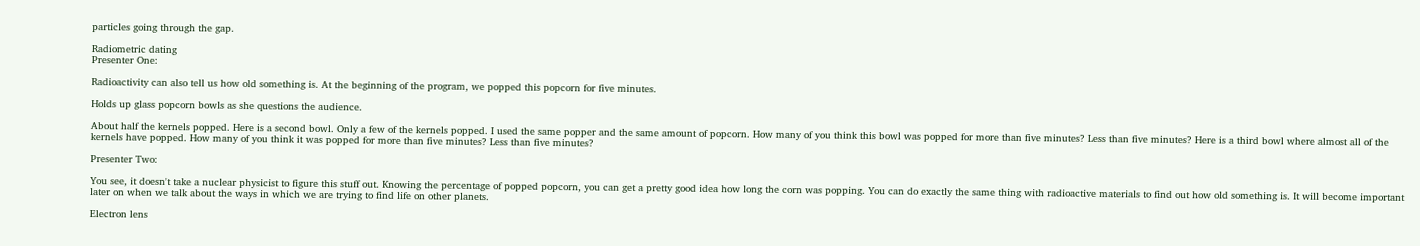particles going through the gap.

Radiometric dating
Presenter One:

Radioactivity can also tell us how old something is. At the beginning of the program, we popped this popcorn for five minutes.

Holds up glass popcorn bowls as she questions the audience.

About half the kernels popped. Here is a second bowl. Only a few of the kernels popped. I used the same popper and the same amount of popcorn. How many of you think this bowl was popped for more than five minutes? Less than five minutes? Here is a third bowl where almost all of the kernels have popped. How many of you think it was popped for more than five minutes? Less than five minutes?

Presenter Two:

You see, it doesn't take a nuclear physicist to figure this stuff out. Knowing the percentage of popped popcorn, you can get a pretty good idea how long the corn was popping. You can do exactly the same thing with radioactive materials to find out how old something is. It will become important later on when we talk about the ways in which we are trying to find life on other planets.

Electron lens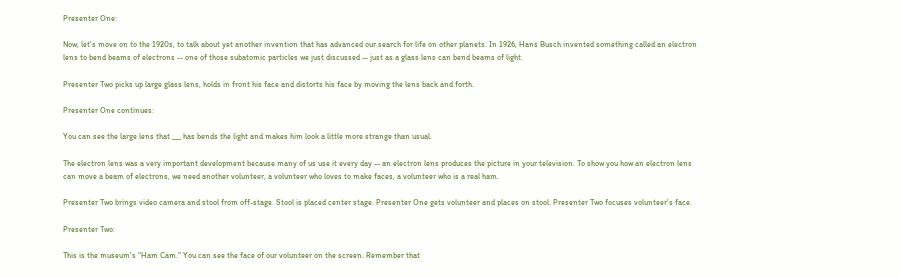Presenter One:

Now, let's move on to the 1920s, to talk about yet another invention that has advanced our search for life on other planets. In 1926, Hans Busch invented something called an electron lens to bend beams of electrons -- one of those subatomic particles we just discussed -- just as a glass lens can bend beams of light.

Presenter Two picks up large glass lens, holds in front his face and distorts his face by moving the lens back and forth.

Presenter One continues:

You can see the large lens that ___ has bends the light and makes him look a little more strange than usual.

The electron lens was a very important development because many of us use it every day -- an electron lens produces the picture in your television. To show you how an electron lens can move a beam of electrons, we need another volunteer, a volunteer who loves to make faces, a volunteer who is a real ham.

Presenter Two brings video camera and stool from off-stage. Stool is placed center stage. Presenter One gets volunteer and places on stool. Presenter Two focuses volunteer's face.

Presenter Two:

This is the museum's "Ham Cam." You can see the face of our volunteer on the screen. Remember that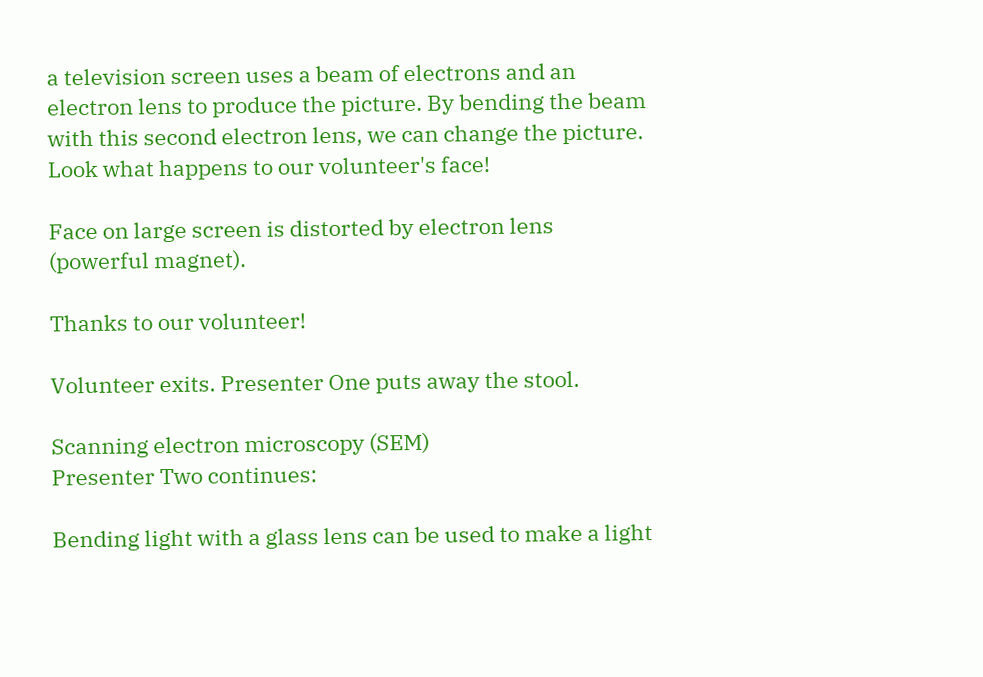a television screen uses a beam of electrons and an electron lens to produce the picture. By bending the beam with this second electron lens, we can change the picture. Look what happens to our volunteer's face!

Face on large screen is distorted by electron lens (powerful magnet).

Thanks to our volunteer!

Volunteer exits. Presenter One puts away the stool.

Scanning electron microscopy (SEM)
Presenter Two continues:

Bending light with a glass lens can be used to make a light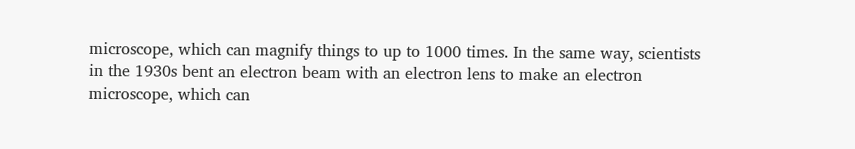microscope, which can magnify things to up to 1000 times. In the same way, scientists in the 1930s bent an electron beam with an electron lens to make an electron microscope, which can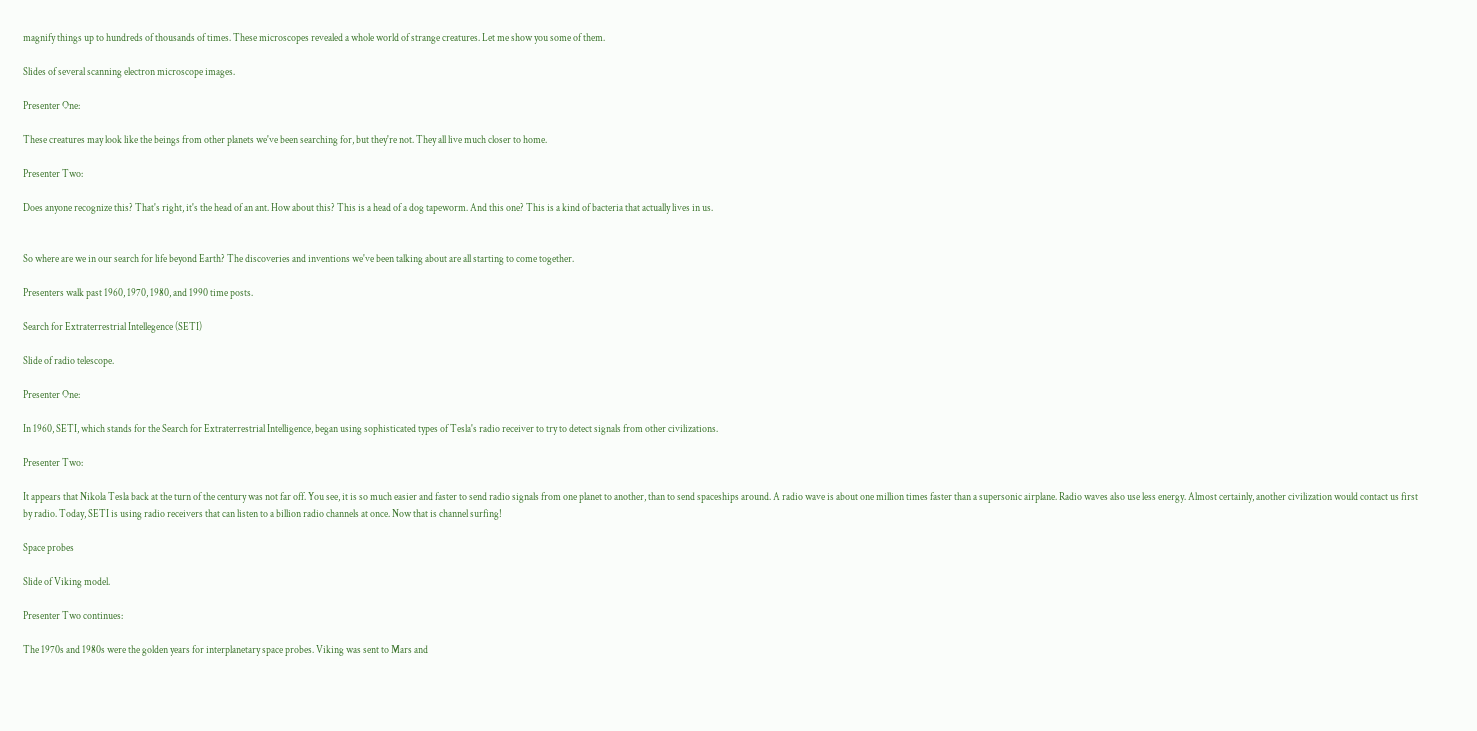magnify things up to hundreds of thousands of times. These microscopes revealed a whole world of strange creatures. Let me show you some of them.

Slides of several scanning electron microscope images.

Presenter One:

These creatures may look like the beings from other planets we've been searching for, but they're not. They all live much closer to home.

Presenter Two:

Does anyone recognize this? That's right, it's the head of an ant. How about this? This is a head of a dog tapeworm. And this one? This is a kind of bacteria that actually lives in us.


So where are we in our search for life beyond Earth? The discoveries and inventions we've been talking about are all starting to come together.

Presenters walk past 1960, 1970, 1980, and 1990 time posts.

Search for Extraterrestrial Intellegence (SETI)

Slide of radio telescope.

Presenter One:

In 1960, SETI, which stands for the Search for Extraterrestrial Intelligence, began using sophisticated types of Tesla's radio receiver to try to detect signals from other civilizations.

Presenter Two:

It appears that Nikola Tesla back at the turn of the century was not far off. You see, it is so much easier and faster to send radio signals from one planet to another, than to send spaceships around. A radio wave is about one million times faster than a supersonic airplane. Radio waves also use less energy. Almost certainly, another civilization would contact us first by radio. Today, SETI is using radio receivers that can listen to a billion radio channels at once. Now that is channel surfing!

Space probes

Slide of Viking model.

Presenter Two continues:

The 1970s and 1980s were the golden years for interplanetary space probes. Viking was sent to Mars and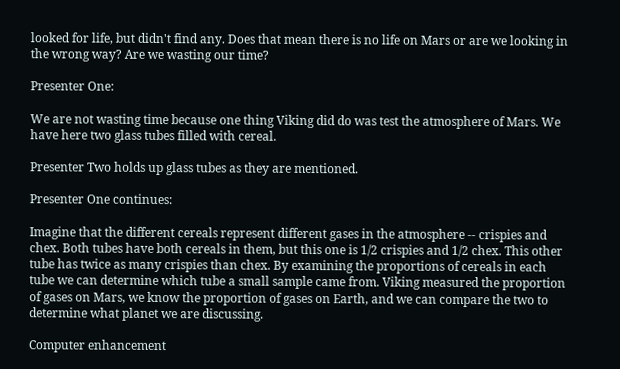looked for life, but didn't find any. Does that mean there is no life on Mars or are we looking in the wrong way? Are we wasting our time?

Presenter One:

We are not wasting time because one thing Viking did do was test the atmosphere of Mars. We have here two glass tubes filled with cereal.

Presenter Two holds up glass tubes as they are mentioned.

Presenter One continues:

Imagine that the different cereals represent different gases in the atmosphere -- crispies and chex. Both tubes have both cereals in them, but this one is 1/2 crispies and 1/2 chex. This other tube has twice as many crispies than chex. By examining the proportions of cereals in each tube we can determine which tube a small sample came from. Viking measured the proportion of gases on Mars, we know the proportion of gases on Earth, and we can compare the two to determine what planet we are discussing.

Computer enhancement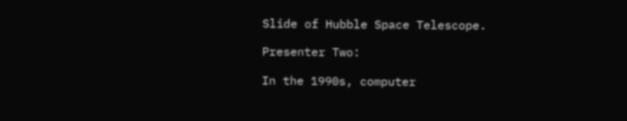Slide of Hubble Space Telescope.

Presenter Two:

In the 1990s, computer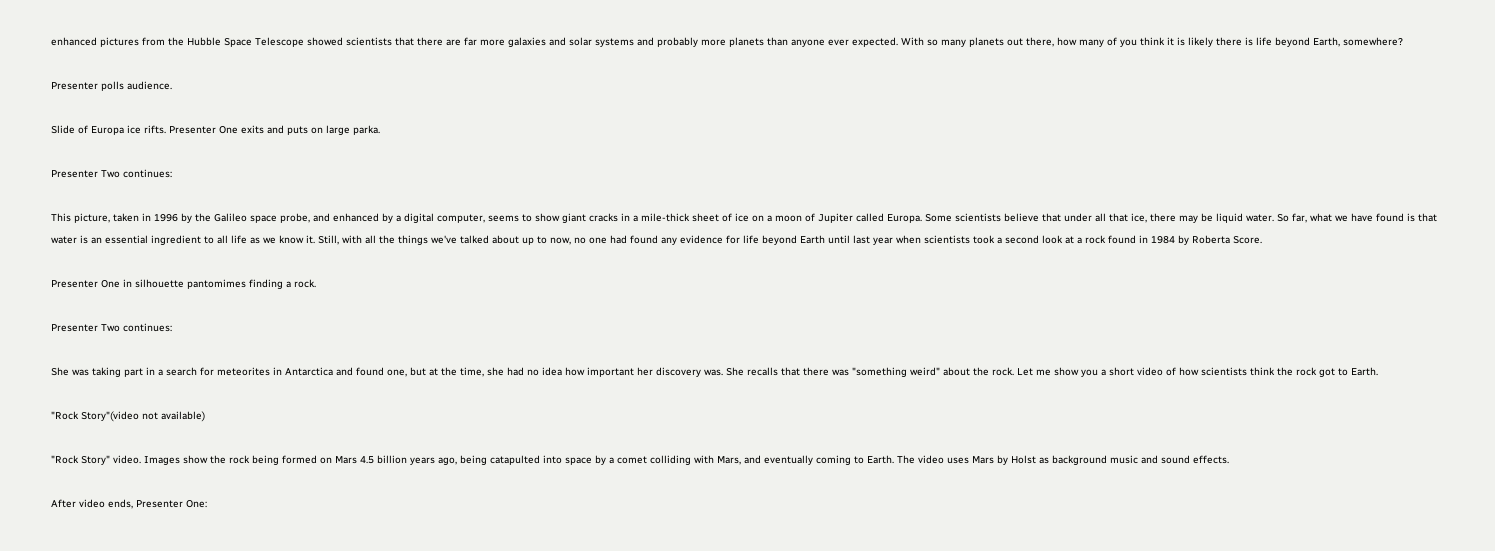enhanced pictures from the Hubble Space Telescope showed scientists that there are far more galaxies and solar systems and probably more planets than anyone ever expected. With so many planets out there, how many of you think it is likely there is life beyond Earth, somewhere?

Presenter polls audience.

Slide of Europa ice rifts. Presenter One exits and puts on large parka.

Presenter Two continues:

This picture, taken in 1996 by the Galileo space probe, and enhanced by a digital computer, seems to show giant cracks in a mile-thick sheet of ice on a moon of Jupiter called Europa. Some scientists believe that under all that ice, there may be liquid water. So far, what we have found is that water is an essential ingredient to all life as we know it. Still, with all the things we've talked about up to now, no one had found any evidence for life beyond Earth until last year when scientists took a second look at a rock found in 1984 by Roberta Score.

Presenter One in silhouette pantomimes finding a rock.

Presenter Two continues:

She was taking part in a search for meteorites in Antarctica and found one, but at the time, she had no idea how important her discovery was. She recalls that there was "something weird" about the rock. Let me show you a short video of how scientists think the rock got to Earth.

"Rock Story"(video not available)

"Rock Story" video. Images show the rock being formed on Mars 4.5 billion years ago, being catapulted into space by a comet colliding with Mars, and eventually coming to Earth. The video uses Mars by Holst as background music and sound effects.

After video ends, Presenter One: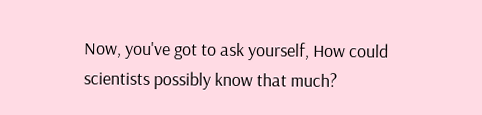Now, you've got to ask yourself, How could scientists possibly know that much?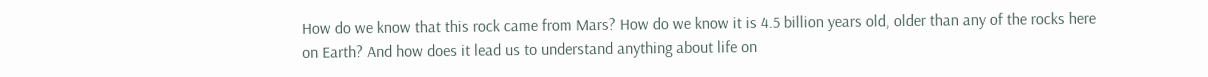How do we know that this rock came from Mars? How do we know it is 4.5 billion years old, older than any of the rocks here on Earth? And how does it lead us to understand anything about life on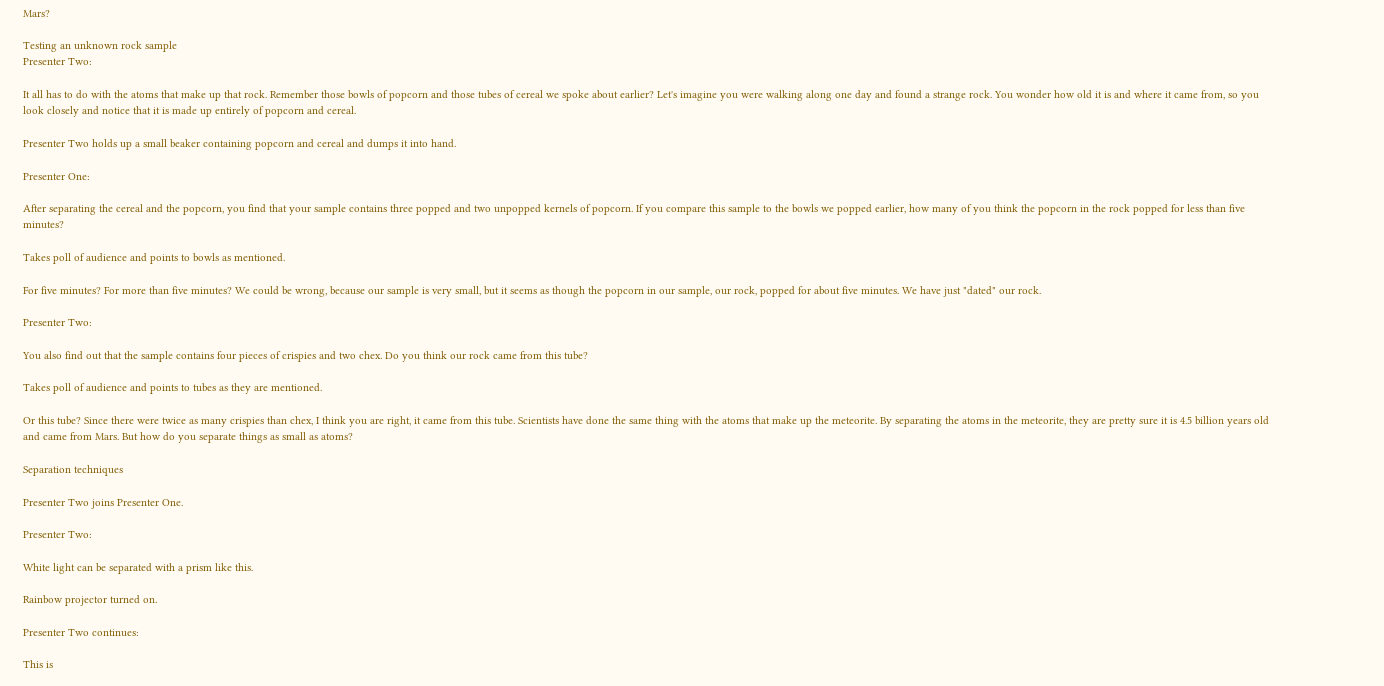Mars?

Testing an unknown rock sample
Presenter Two:

It all has to do with the atoms that make up that rock. Remember those bowls of popcorn and those tubes of cereal we spoke about earlier? Let's imagine you were walking along one day and found a strange rock. You wonder how old it is and where it came from, so you look closely and notice that it is made up entirely of popcorn and cereal.

Presenter Two holds up a small beaker containing popcorn and cereal and dumps it into hand.

Presenter One:

After separating the cereal and the popcorn, you find that your sample contains three popped and two unpopped kernels of popcorn. If you compare this sample to the bowls we popped earlier, how many of you think the popcorn in the rock popped for less than five minutes?

Takes poll of audience and points to bowls as mentioned.

For five minutes? For more than five minutes? We could be wrong, because our sample is very small, but it seems as though the popcorn in our sample, our rock, popped for about five minutes. We have just "dated" our rock.

Presenter Two:

You also find out that the sample contains four pieces of crispies and two chex. Do you think our rock came from this tube?

Takes poll of audience and points to tubes as they are mentioned.

Or this tube? Since there were twice as many crispies than chex, I think you are right, it came from this tube. Scientists have done the same thing with the atoms that make up the meteorite. By separating the atoms in the meteorite, they are pretty sure it is 4.5 billion years old and came from Mars. But how do you separate things as small as atoms?

Separation techniques

Presenter Two joins Presenter One.

Presenter Two:

White light can be separated with a prism like this.

Rainbow projector turned on.

Presenter Two continues:

This is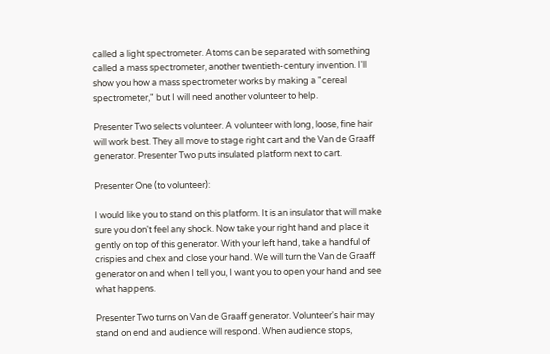called a light spectrometer. Atoms can be separated with something called a mass spectrometer, another twentieth-century invention. I'll show you how a mass spectrometer works by making a "cereal spectrometer," but I will need another volunteer to help.

Presenter Two selects volunteer. A volunteer with long, loose, fine hair will work best. They all move to stage right cart and the Van de Graaff generator. Presenter Two puts insulated platform next to cart.

Presenter One (to volunteer):

I would like you to stand on this platform. It is an insulator that will make sure you don't feel any shock. Now take your right hand and place it gently on top of this generator. With your left hand, take a handful of crispies and chex and close your hand. We will turn the Van de Graaff generator on and when I tell you, I want you to open your hand and see what happens.

Presenter Two turns on Van de Graaff generator. Volunteer's hair may stand on end and audience will respond. When audience stops,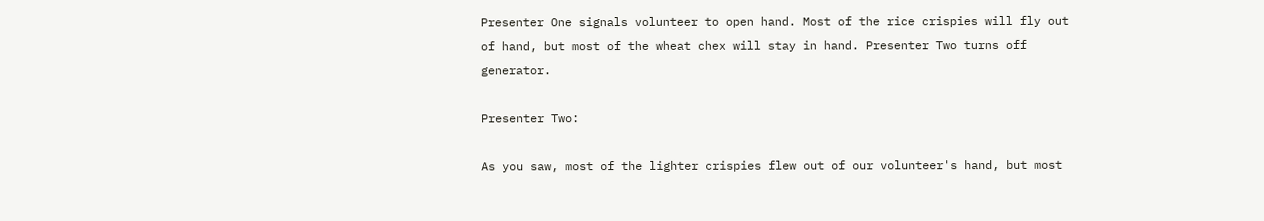Presenter One signals volunteer to open hand. Most of the rice crispies will fly out of hand, but most of the wheat chex will stay in hand. Presenter Two turns off generator.

Presenter Two:

As you saw, most of the lighter crispies flew out of our volunteer's hand, but most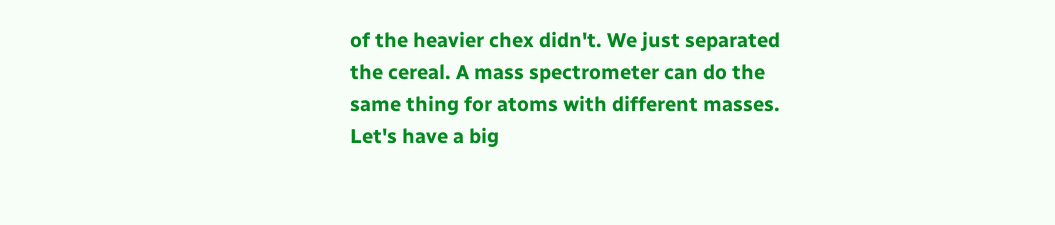of the heavier chex didn't. We just separated the cereal. A mass spectrometer can do the same thing for atoms with different masses. Let's have a big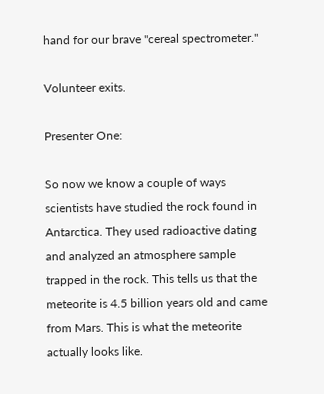hand for our brave "cereal spectrometer."

Volunteer exits.

Presenter One:

So now we know a couple of ways scientists have studied the rock found in Antarctica. They used radioactive dating and analyzed an atmosphere sample trapped in the rock. This tells us that the meteorite is 4.5 billion years old and came from Mars. This is what the meteorite actually looks like.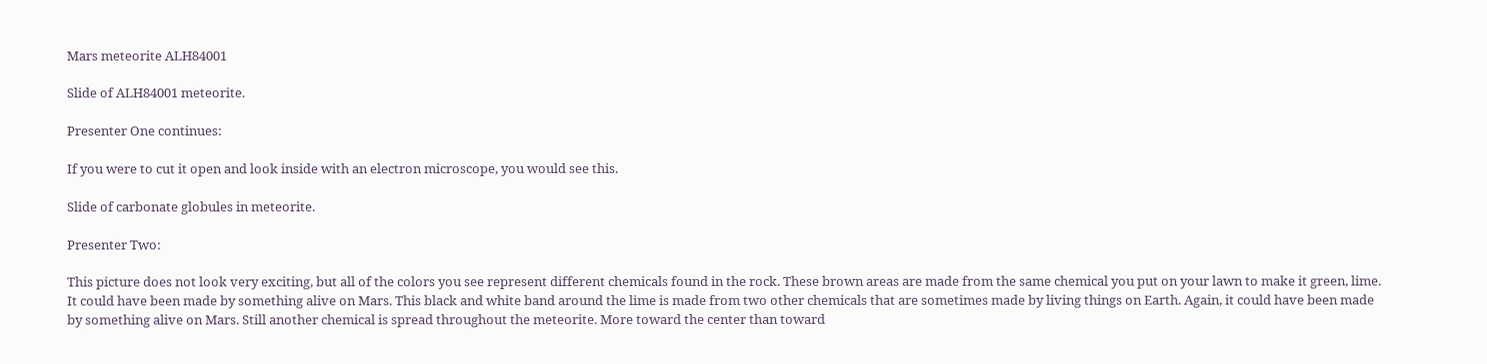Mars meteorite ALH84001

Slide of ALH84001 meteorite.

Presenter One continues:

If you were to cut it open and look inside with an electron microscope, you would see this.

Slide of carbonate globules in meteorite.

Presenter Two:

This picture does not look very exciting, but all of the colors you see represent different chemicals found in the rock. These brown areas are made from the same chemical you put on your lawn to make it green, lime. It could have been made by something alive on Mars. This black and white band around the lime is made from two other chemicals that are sometimes made by living things on Earth. Again, it could have been made by something alive on Mars. Still another chemical is spread throughout the meteorite. More toward the center than toward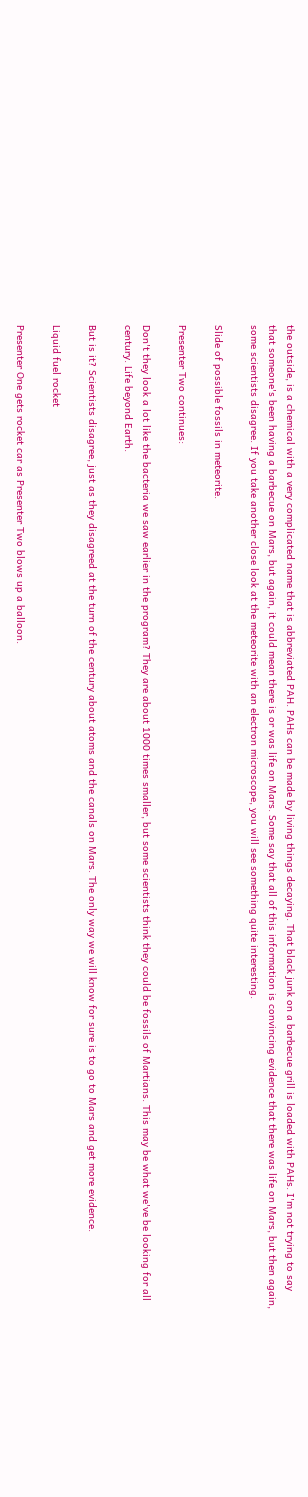the outside, is a chemical with a very complicated name that is abbreviated PAH. PAHs can be made by living things decaying. That black junk on a barbecue grill is loaded with PAHs. I'm not trying to say that someone's been having a barbecue on Mars, but again, it could mean there is or was life on Mars. Some say that all of this information is convincing evidence that there was life on Mars, but then again, some scientists disagree. If you take another close look at the meteorite with an electron microscope, you will see something quite interesting.

Slide of possible fossils in meteorite.

Presenter Two continues:

Don't they look a lot like the bacteria we saw earlier in the program? They are about 1000 times smaller, but some scientists think they could be fossils of Martians. This may be what we've be looking for all century. Life beyond Earth.

But is it? Scientists disagree, just as they disagreed at the turn of the century about atoms and the canals on Mars. The only way we will know for sure is to go to Mars and get more evidence.

Liquid fuel rocket

Presenter One gets rocket car as Presenter Two blows up a balloon.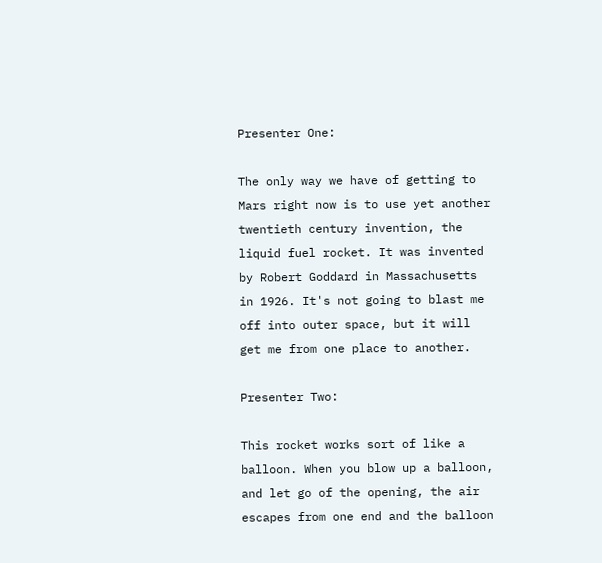Presenter One:

The only way we have of getting to Mars right now is to use yet another twentieth century invention, the liquid fuel rocket. It was invented by Robert Goddard in Massachusetts in 1926. It's not going to blast me off into outer space, but it will get me from one place to another.

Presenter Two:

This rocket works sort of like a balloon. When you blow up a balloon, and let go of the opening, the air escapes from one end and the balloon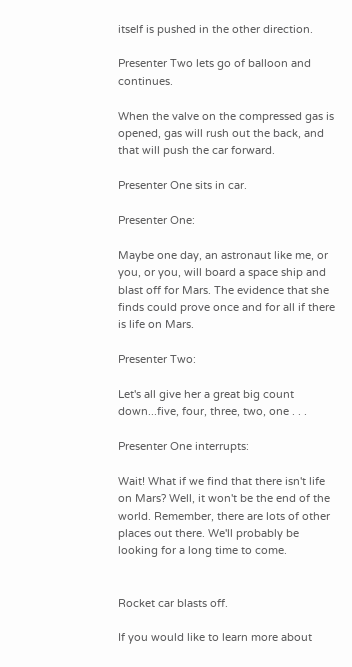itself is pushed in the other direction.

Presenter Two lets go of balloon and continues.

When the valve on the compressed gas is opened, gas will rush out the back, and that will push the car forward.

Presenter One sits in car.

Presenter One:

Maybe one day, an astronaut like me, or you, or you, will board a space ship and blast off for Mars. The evidence that she finds could prove once and for all if there is life on Mars.

Presenter Two:

Let's all give her a great big count down...five, four, three, two, one . . .

Presenter One interrupts:

Wait! What if we find that there isn't life on Mars? Well, it won't be the end of the world. Remember, there are lots of other places out there. We'll probably be looking for a long time to come.


Rocket car blasts off.

If you would like to learn more about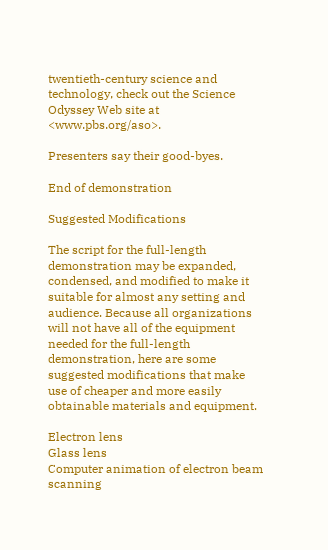twentieth-century science and technology, check out the Science Odyssey Web site at <www.pbs.org/aso>.

Presenters say their good-byes.

End of demonstration

Suggested Modifications

The script for the full-length demonstration may be expanded, condensed, and modified to make it suitable for almost any setting and audience. Because all organizations will not have all of the equipment needed for the full-length demonstration, here are some suggested modifications that make use of cheaper and more easily obtainable materials and equipment.

Electron lens
Glass lens
Computer animation of electron beam scanning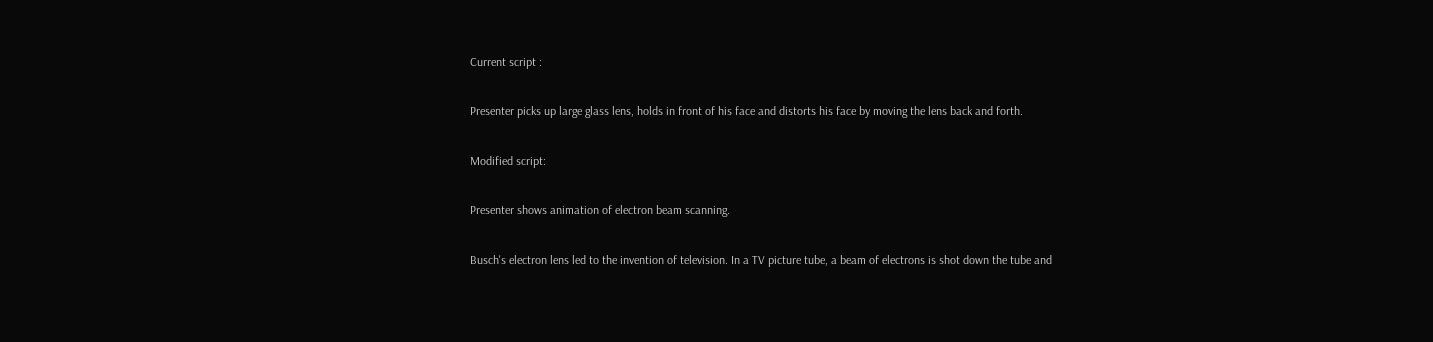Current script :

Presenter picks up large glass lens, holds in front of his face and distorts his face by moving the lens back and forth.

Modified script:

Presenter shows animation of electron beam scanning.

Busch's electron lens led to the invention of television. In a TV picture tube, a beam of electrons is shot down the tube and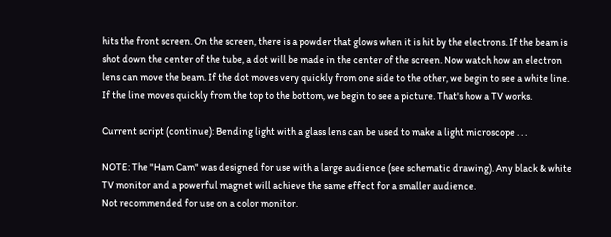hits the front screen. On the screen, there is a powder that glows when it is hit by the electrons. If the beam is shot down the center of the tube, a dot will be made in the center of the screen. Now watch how an electron lens can move the beam. If the dot moves very quickly from one side to the other, we begin to see a white line. If the line moves quickly from the top to the bottom, we begin to see a picture. That's how a TV works.

Current script (continue): Bending light with a glass lens can be used to make a light microscope . . .

NOTE: The "Ham Cam" was designed for use with a large audience (see schematic drawing). Any black & white TV monitor and a powerful magnet will achieve the same effect for a smaller audience.
Not recommended for use on a color monitor.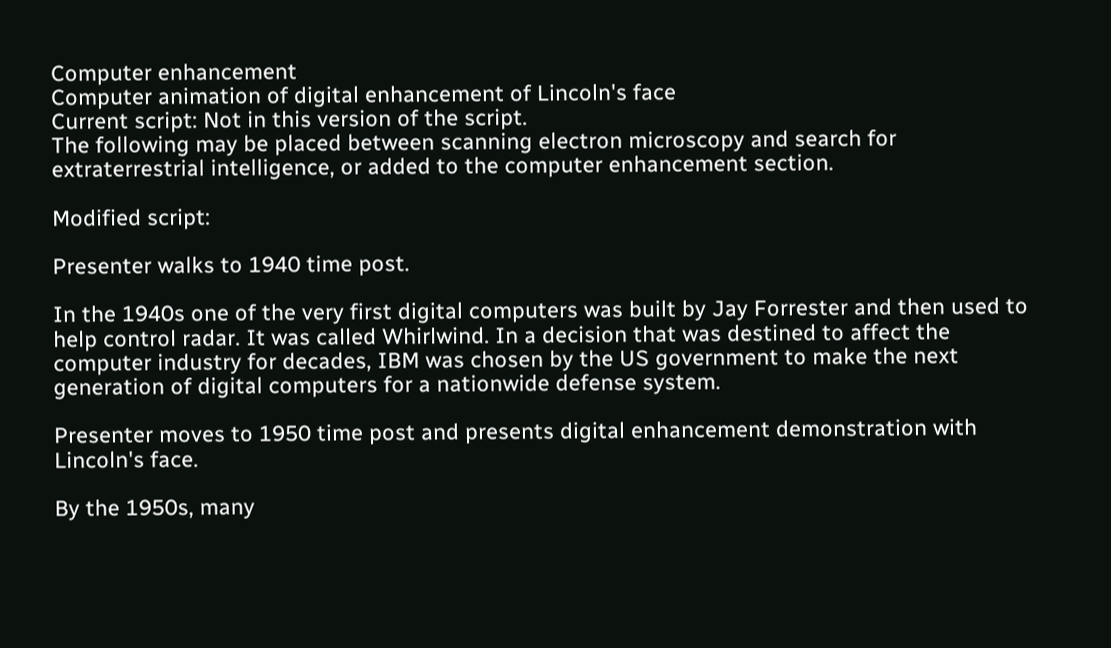Computer enhancement
Computer animation of digital enhancement of Lincoln's face
Current script: Not in this version of the script.
The following may be placed between scanning electron microscopy and search for extraterrestrial intelligence, or added to the computer enhancement section.

Modified script:

Presenter walks to 1940 time post.

In the 1940s one of the very first digital computers was built by Jay Forrester and then used to help control radar. It was called Whirlwind. In a decision that was destined to affect the computer industry for decades, IBM was chosen by the US government to make the next generation of digital computers for a nationwide defense system.

Presenter moves to 1950 time post and presents digital enhancement demonstration with Lincoln's face.

By the 1950s, many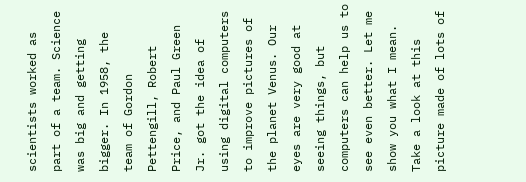scientists worked as part of a team. Science was big and getting bigger. In 1958, the team of Gordon Pettengill, Robert Price, and Paul Green Jr. got the idea of using digital computers to improve pictures of the planet Venus. Our eyes are very good at seeing things, but computers can help us to see even better. Let me show you what I mean. Take a look at this picture made of lots of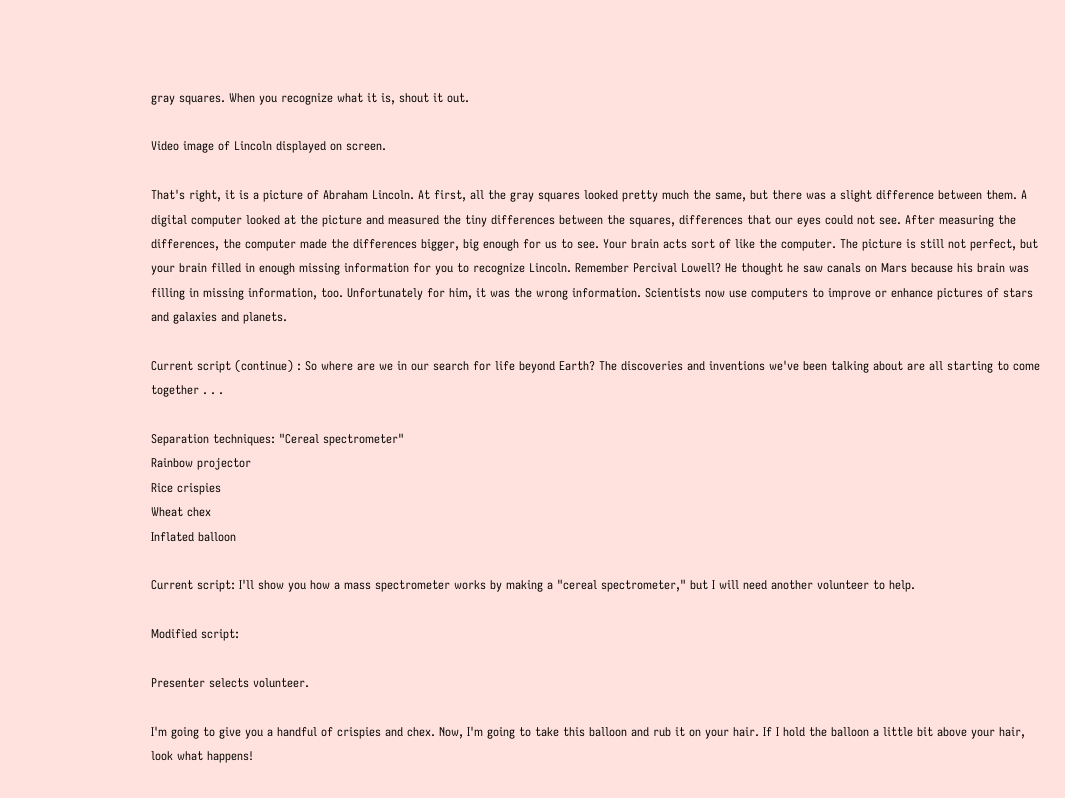gray squares. When you recognize what it is, shout it out.

Video image of Lincoln displayed on screen.

That's right, it is a picture of Abraham Lincoln. At first, all the gray squares looked pretty much the same, but there was a slight difference between them. A digital computer looked at the picture and measured the tiny differences between the squares, differences that our eyes could not see. After measuring the differences, the computer made the differences bigger, big enough for us to see. Your brain acts sort of like the computer. The picture is still not perfect, but your brain filled in enough missing information for you to recognize Lincoln. Remember Percival Lowell? He thought he saw canals on Mars because his brain was filling in missing information, too. Unfortunately for him, it was the wrong information. Scientists now use computers to improve or enhance pictures of stars and galaxies and planets.

Current script (continue) : So where are we in our search for life beyond Earth? The discoveries and inventions we've been talking about are all starting to come together . . .

Separation techniques: "Cereal spectrometer"
Rainbow projector
Rice crispies
Wheat chex
Inflated balloon

Current script: I'll show you how a mass spectrometer works by making a "cereal spectrometer," but I will need another volunteer to help.

Modified script:

Presenter selects volunteer.

I'm going to give you a handful of crispies and chex. Now, I'm going to take this balloon and rub it on your hair. If I hold the balloon a little bit above your hair, look what happens!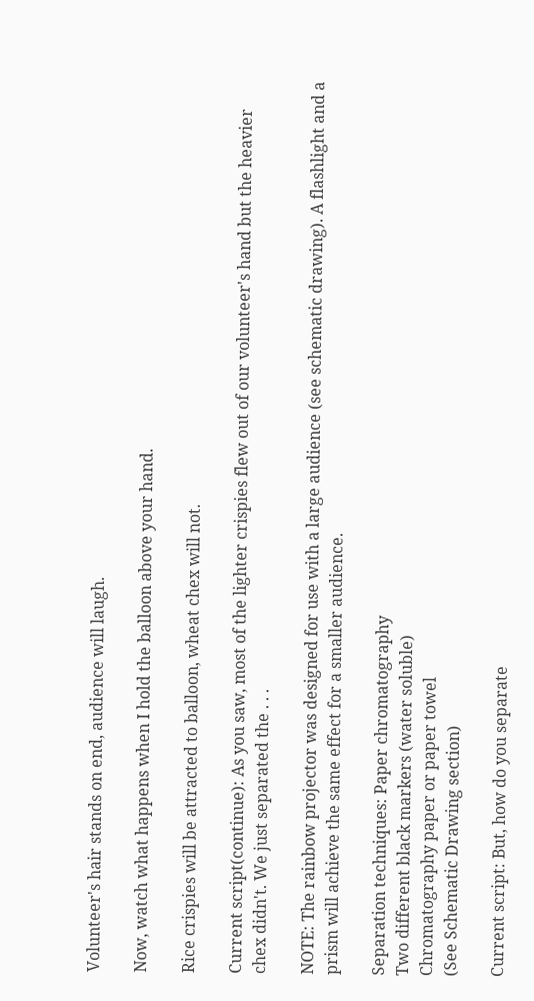Volunteer's hair stands on end, audience will laugh.

Now, watch what happens when I hold the balloon above your hand.

Rice crispies will be attracted to balloon, wheat chex will not.

Current script(continue): As you saw, most of the lighter crispies flew out of our volunteer's hand but the heavier chex didn't. We just separated the . . .

NOTE: The rainbow projector was designed for use with a large audience (see schematic drawing). A flashlight and a prism will achieve the same effect for a smaller audience.

Separation techniques: Paper chromatography
Two different black markers (water soluble)
Chromatography paper or paper towel
(See Schematic Drawing section)

Current script: But, how do you separate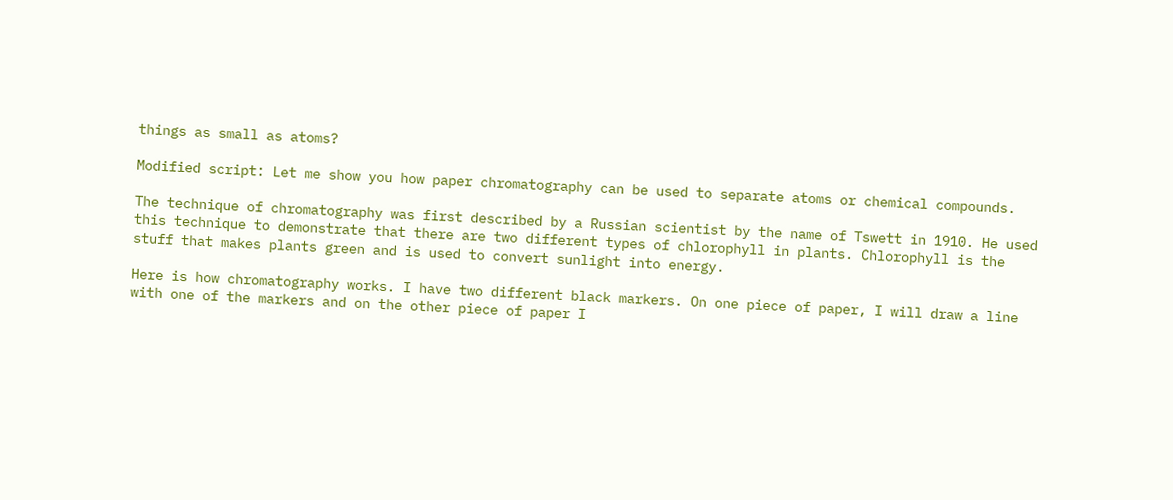things as small as atoms?

Modified script: Let me show you how paper chromatography can be used to separate atoms or chemical compounds.

The technique of chromatography was first described by a Russian scientist by the name of Tswett in 1910. He used this technique to demonstrate that there are two different types of chlorophyll in plants. Chlorophyll is the stuff that makes plants green and is used to convert sunlight into energy.

Here is how chromatography works. I have two different black markers. On one piece of paper, I will draw a line with one of the markers and on the other piece of paper I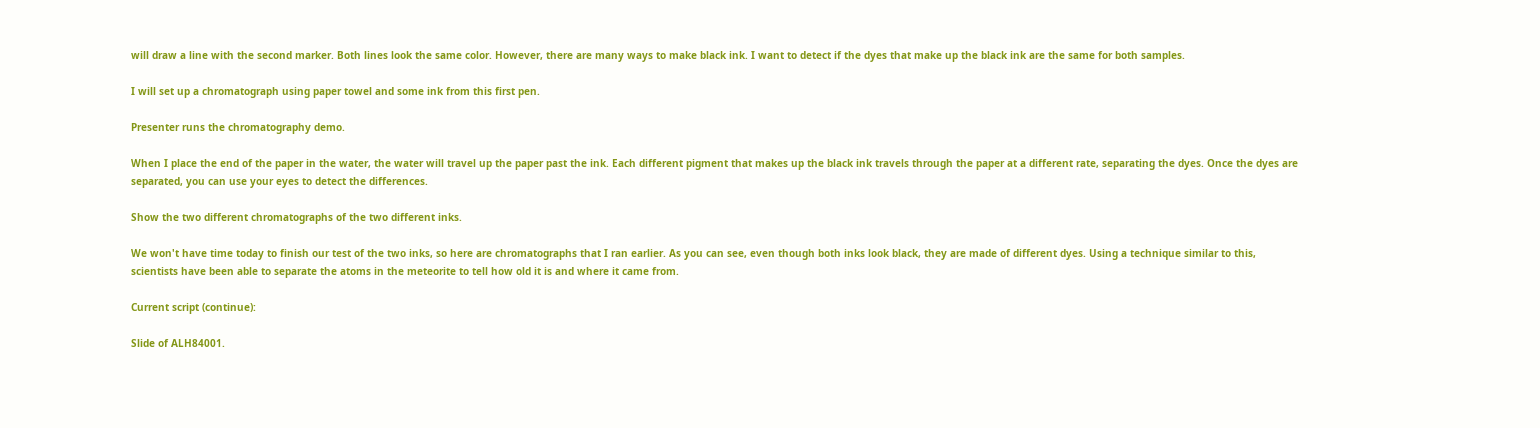will draw a line with the second marker. Both lines look the same color. However, there are many ways to make black ink. I want to detect if the dyes that make up the black ink are the same for both samples.

I will set up a chromatograph using paper towel and some ink from this first pen.

Presenter runs the chromatography demo.

When I place the end of the paper in the water, the water will travel up the paper past the ink. Each different pigment that makes up the black ink travels through the paper at a different rate, separating the dyes. Once the dyes are separated, you can use your eyes to detect the differences.

Show the two different chromatographs of the two different inks.

We won't have time today to finish our test of the two inks, so here are chromatographs that I ran earlier. As you can see, even though both inks look black, they are made of different dyes. Using a technique similar to this, scientists have been able to separate the atoms in the meteorite to tell how old it is and where it came from.

Current script (continue):

Slide of ALH84001.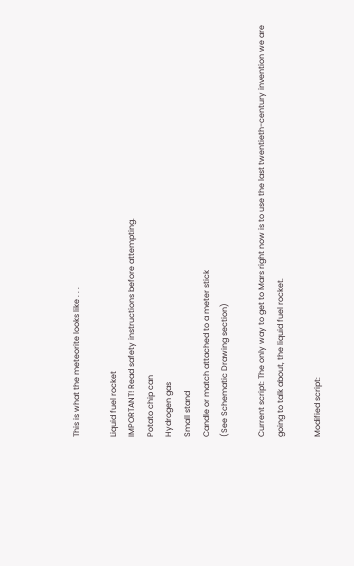This is what the meteorite looks like . . .

Liquid fuel rocket
IMPORTANT! Read safety instructions before attempting.
Potato chip can
Hydrogen gas
Small stand
Candle or match attached to a meter stick
(See Schematic Drawing section)

Current script: The only way to get to Mars right now is to use the last twentieth-century invention we are going to talk about, the liquid fuel rocket.

Modified script: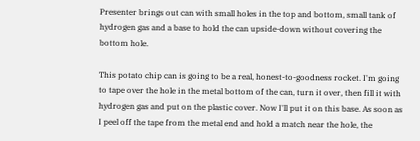Presenter brings out can with small holes in the top and bottom, small tank of hydrogen gas and a base to hold the can upside-down without covering the bottom hole.

This potato chip can is going to be a real, honest-to-goodness rocket. I'm going to tape over the hole in the metal bottom of the can, turn it over, then fill it with hydrogen gas and put on the plastic cover. Now I'll put it on this base. As soon as I peel off the tape from the metal end and hold a match near the hole, the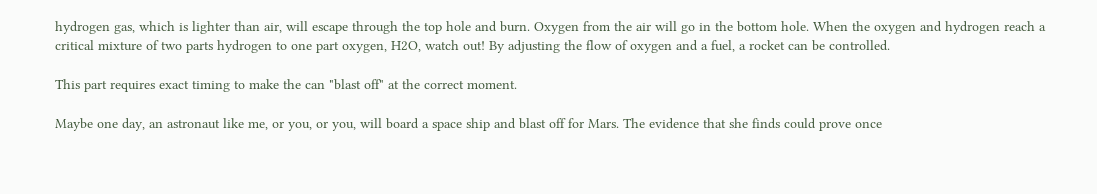hydrogen gas, which is lighter than air, will escape through the top hole and burn. Oxygen from the air will go in the bottom hole. When the oxygen and hydrogen reach a critical mixture of two parts hydrogen to one part oxygen, H2O, watch out! By adjusting the flow of oxygen and a fuel, a rocket can be controlled.

This part requires exact timing to make the can "blast off" at the correct moment.

Maybe one day, an astronaut like me, or you, or you, will board a space ship and blast off for Mars. The evidence that she finds could prove once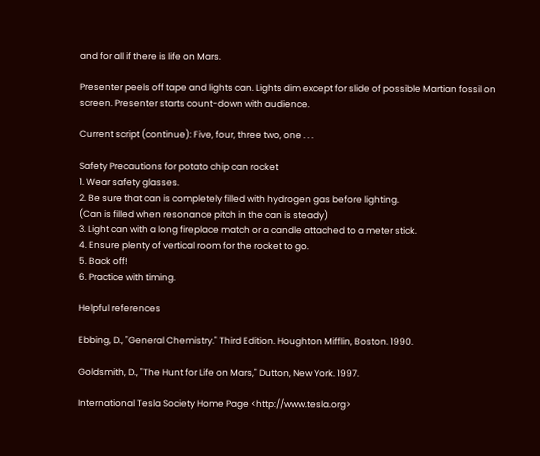and for all if there is life on Mars.

Presenter peels off tape and lights can. Lights dim except for slide of possible Martian fossil on screen. Presenter starts count-down with audience.

Current script (continue): Five, four, three two, one . . .

Safety Precautions for potato chip can rocket
1. Wear safety glasses.
2. Be sure that can is completely filled with hydrogen gas before lighting.
(Can is filled when resonance pitch in the can is steady)
3. Light can with a long fireplace match or a candle attached to a meter stick.
4. Ensure plenty of vertical room for the rocket to go.
5. Back off!
6. Practice with timing.

Helpful references

Ebbing, D., "General Chemistry." Third Edition. Houghton Mifflin, Boston. 1990.

Goldsmith, D., "The Hunt for Life on Mars," Dutton, New York. 1997.

International Tesla Society Home Page <http://www.tesla.org>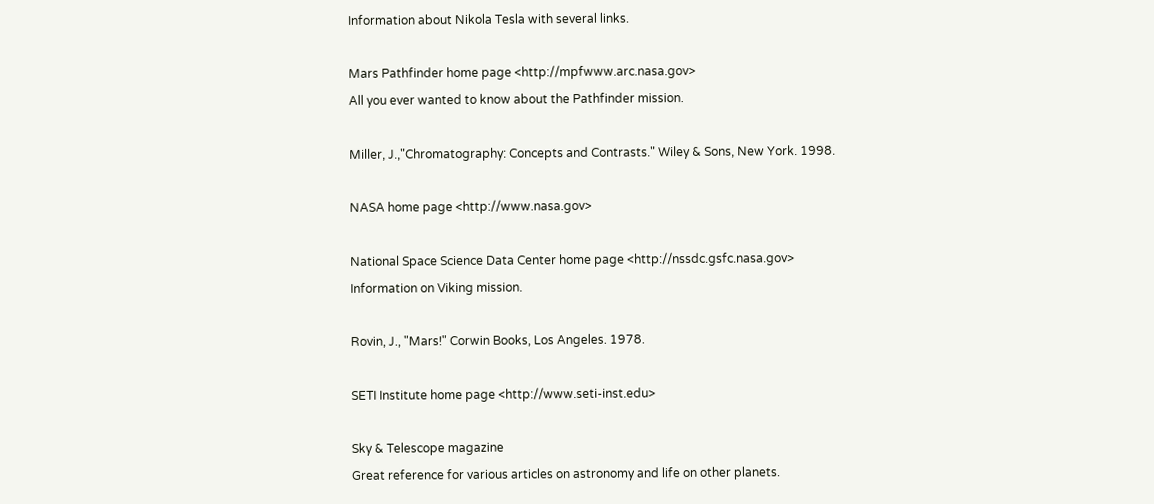Information about Nikola Tesla with several links.

Mars Pathfinder home page <http://mpfwww.arc.nasa.gov>
All you ever wanted to know about the Pathfinder mission.

Miller, J.,"Chromatography: Concepts and Contrasts." Wiley & Sons, New York. 1998.

NASA home page <http://www.nasa.gov>

National Space Science Data Center home page <http://nssdc.gsfc.nasa.gov>
Information on Viking mission.

Rovin, J., "Mars!" Corwin Books, Los Angeles. 1978.

SETI Institute home page <http://www.seti-inst.edu>

Sky & Telescope magazine
Great reference for various articles on astronomy and life on other planets.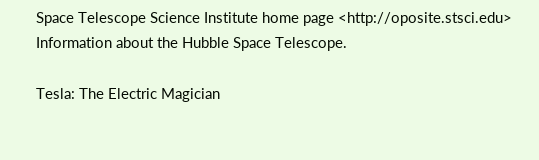Space Telescope Science Institute home page <http://oposite.stsci.edu>
Information about the Hubble Space Telescope.

Tesla: The Electric Magician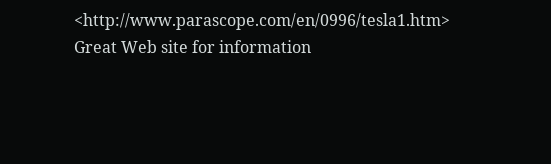<http://www.parascope.com/en/0996/tesla1.htm>
Great Web site for information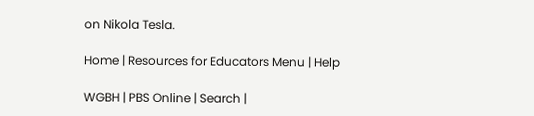on Nikola Tesla.

Home | Resources for Educators Menu | Help

WGBH | PBS Online | Search |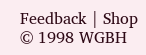Feedback | Shop
© 1998 WGBH